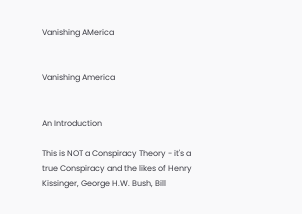Vanishing AMerica


Vanishing America


An Introduction

This is NOT a Conspiracy Theory - it's a true Conspiracy and the likes of Henry Kissinger, George H.W. Bush, Bill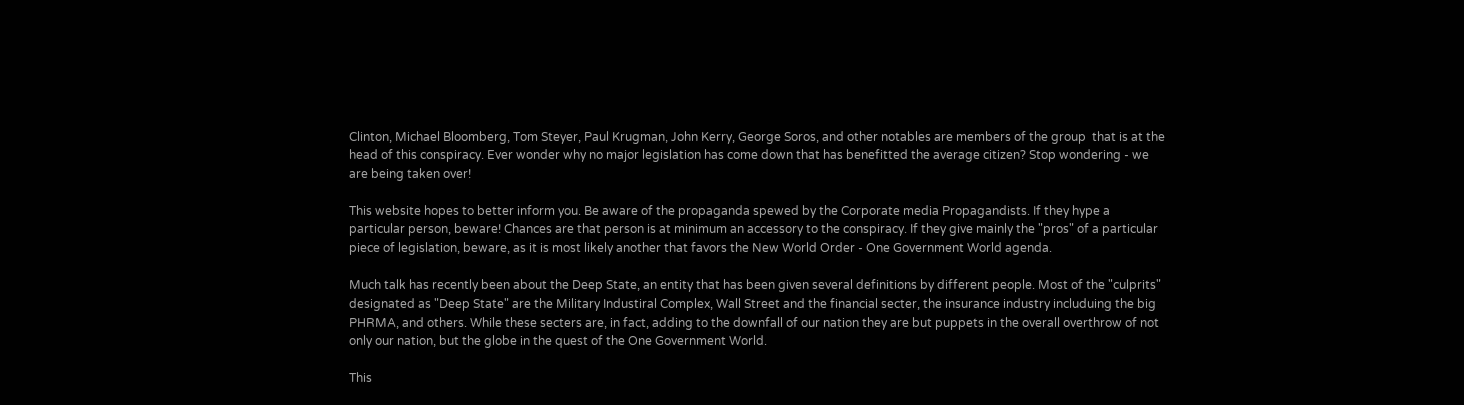Clinton, Michael Bloomberg, Tom Steyer, Paul Krugman, John Kerry, George Soros, and other notables are members of the group  that is at the head of this conspiracy. Ever wonder why no major legislation has come down that has benefitted the average citizen? Stop wondering - we are being taken over!

This website hopes to better inform you. Be aware of the propaganda spewed by the Corporate media Propagandists. If they hype a particular person, beware! Chances are that person is at minimum an accessory to the conspiracy. If they give mainly the "pros" of a particular piece of legislation, beware, as it is most likely another that favors the New World Order - One Government World agenda.

Much talk has recently been about the Deep State, an entity that has been given several definitions by different people. Most of the "culprits" designated as "Deep State" are the Military Industiral Complex, Wall Street and the financial secter, the insurance industry includuing the big PHRMA, and others. While these secters are, in fact, adding to the downfall of our nation they are but puppets in the overall overthrow of not only our nation, but the globe in the quest of the One Government World.

This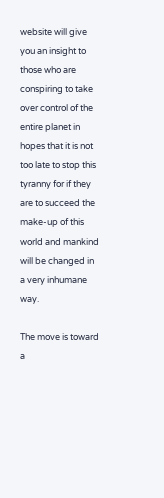website will give you an insight to those who are conspiring to take over control of the entire planet in hopes that it is not too late to stop this tyranny for if they are to succeed the make-up of this world and mankind will be changed in a very inhumane way.

The move is toward a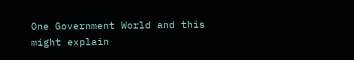One Government World and this might explain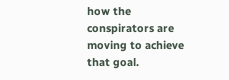how the conspirators are moving to achieve that goal.